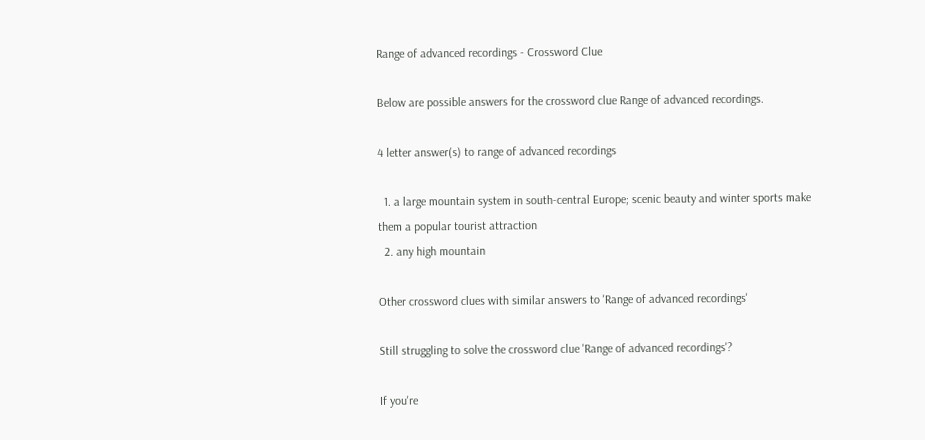Range of advanced recordings - Crossword Clue

Below are possible answers for the crossword clue Range of advanced recordings.

4 letter answer(s) to range of advanced recordings

  1. a large mountain system in south-central Europe; scenic beauty and winter sports make them a popular tourist attraction
  2. any high mountain

Other crossword clues with similar answers to 'Range of advanced recordings'

Still struggling to solve the crossword clue 'Range of advanced recordings'?

If you're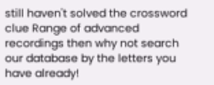still haven't solved the crossword clue Range of advanced recordings then why not search our database by the letters you have already!